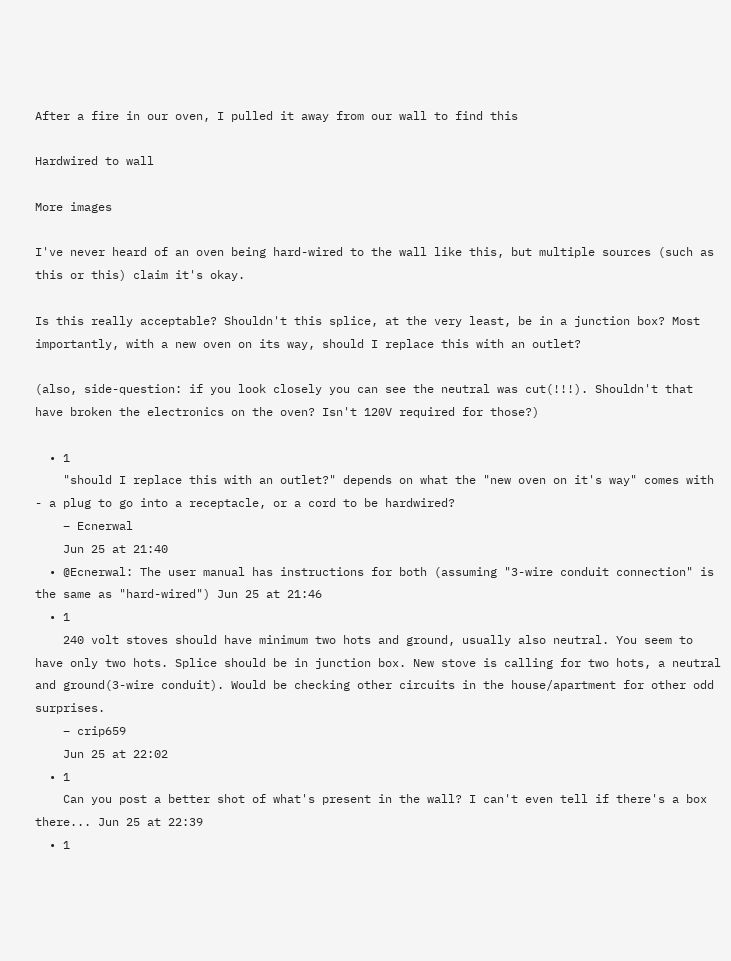After a fire in our oven, I pulled it away from our wall to find this

Hardwired to wall

More images

I've never heard of an oven being hard-wired to the wall like this, but multiple sources (such as this or this) claim it's okay.

Is this really acceptable? Shouldn't this splice, at the very least, be in a junction box? Most importantly, with a new oven on its way, should I replace this with an outlet?

(also, side-question: if you look closely you can see the neutral was cut(!!!). Shouldn't that have broken the electronics on the oven? Isn't 120V required for those?)

  • 1
    "should I replace this with an outlet?" depends on what the "new oven on it's way" comes with - a plug to go into a receptacle, or a cord to be hardwired?
    – Ecnerwal
    Jun 25 at 21:40
  • @Ecnerwal: The user manual has instructions for both (assuming "3-wire conduit connection" is the same as "hard-wired") Jun 25 at 21:46
  • 1
    240 volt stoves should have minimum two hots and ground, usually also neutral. You seem to have only two hots. Splice should be in junction box. New stove is calling for two hots, a neutral and ground(3-wire conduit). Would be checking other circuits in the house/apartment for other odd surprises.
    – crip659
    Jun 25 at 22:02
  • 1
    Can you post a better shot of what's present in the wall? I can't even tell if there's a box there... Jun 25 at 22:39
  • 1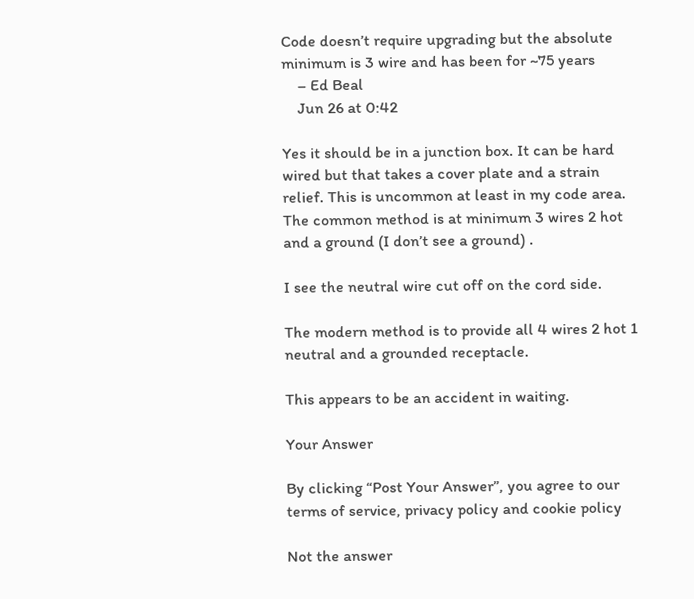Code doesn’t require upgrading but the absolute minimum is 3 wire and has been for ~75 years
    – Ed Beal
    Jun 26 at 0:42

Yes it should be in a junction box. It can be hard wired but that takes a cover plate and a strain relief. This is uncommon at least in my code area. The common method is at minimum 3 wires 2 hot and a ground (I don’t see a ground) .

I see the neutral wire cut off on the cord side.

The modern method is to provide all 4 wires 2 hot 1 neutral and a grounded receptacle.

This appears to be an accident in waiting.

Your Answer

By clicking “Post Your Answer”, you agree to our terms of service, privacy policy and cookie policy

Not the answer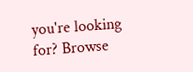you're looking for? Browse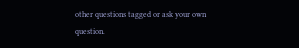other questions tagged or ask your own question.